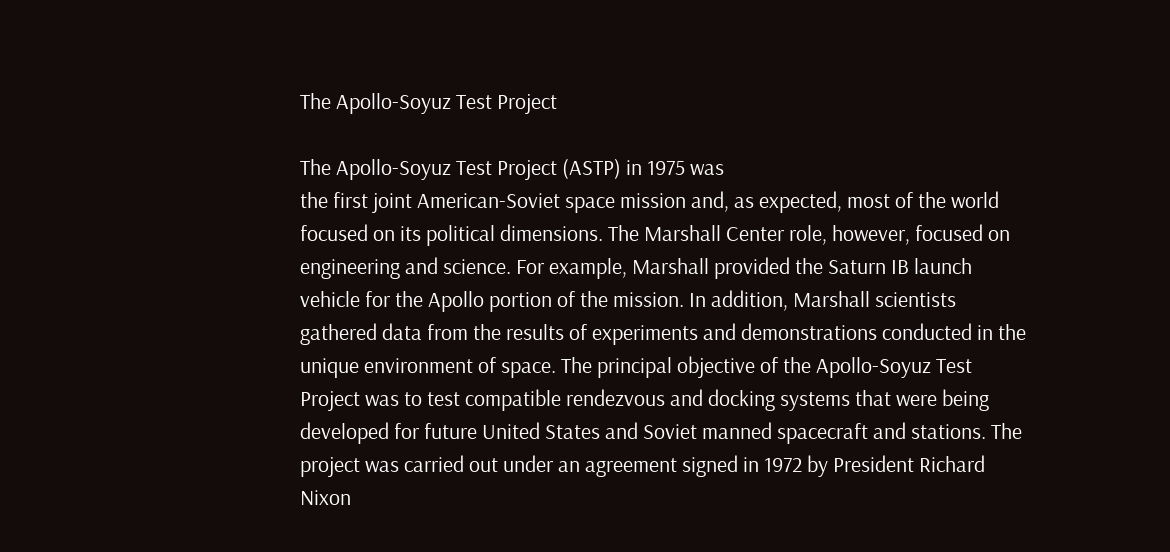The Apollo-Soyuz Test Project

The Apollo-Soyuz Test Project (ASTP) in 1975 was
the first joint American-Soviet space mission and, as expected, most of the world focused on its political dimensions. The Marshall Center role, however, focused on engineering and science. For example, Marshall provided the Saturn IB launch vehicle for the Apollo portion of the mission. In addition, Marshall scientists gathered data from the results of experiments and demonstrations conducted in the unique environment of space. The principal objective of the Apollo-Soyuz Test Project was to test compatible rendezvous and docking systems that were being developed for future United States and Soviet manned spacecraft and stations. The project was carried out under an agreement signed in 1972 by President Richard Nixon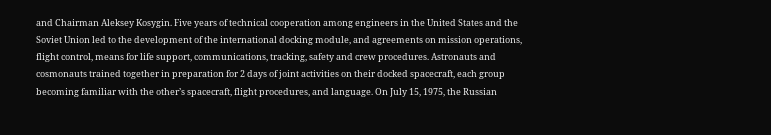and Chairman Aleksey Kosygin. Five years of technical cooperation among engineers in the United States and the Soviet Union led to the development of the international docking module, and agreements on mission operations, flight control, means for life support, communications, tracking, safety and crew procedures. Astronauts and cosmonauts trained together in preparation for 2 days of joint activities on their docked spacecraft, each group becoming familiar with the other’s spacecraft, flight procedures, and language. On July 15, 1975, the Russian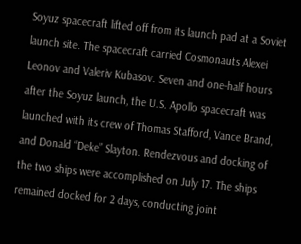Soyuz spacecraft lifted off from its launch pad at a Soviet launch site. The spacecraft carried Cosmonauts Alexei Leonov and Valeriv Kubasov. Seven and one-half hours after the Soyuz launch, the U.S. Apollo spacecraft was launched with its crew of Thomas Stafford, Vance Brand, and Donald “Deke” Slayton. Rendezvous and docking of the two ships were accomplished on July 17. The ships remained docked for 2 days, conducting joint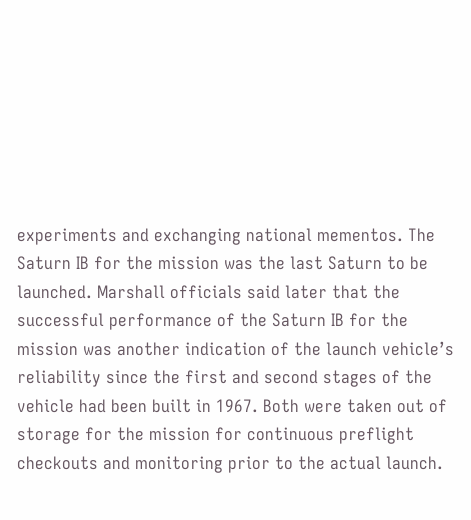experiments and exchanging national mementos. The Saturn IB for the mission was the last Saturn to be launched. Marshall officials said later that the successful performance of the Saturn IB for the mission was another indication of the launch vehicle’s reliability since the first and second stages of the vehicle had been built in 1967. Both were taken out of storage for the mission for continuous preflight checkouts and monitoring prior to the actual launch.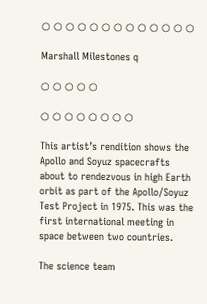○ ○ ○ ○ ○ ○ ○ ○ ○ ○ ○ ○ ○

Marshall Milestones q

○ ○ ○ ○ ○

○ ○ ○ ○ ○ ○ ○ ○

This artist’s rendition shows the Apollo and Soyuz spacecrafts about to rendezvous in high Earth orbit as part of the Apollo/Soyuz Test Project in 1975. This was the first international meeting in space between two countries.

The science team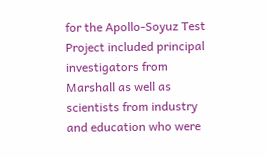for the Apollo-Soyuz Test Project included principal investigators from Marshall as well as scientists from industry and education who were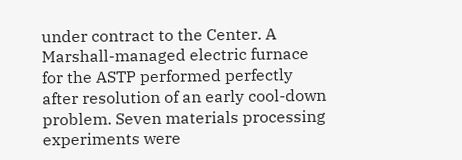under contract to the Center. A Marshall-managed electric furnace for the ASTP performed perfectly after resolution of an early cool-down problem. Seven materials processing experiments were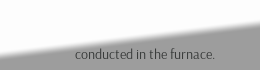conducted in the furnace.